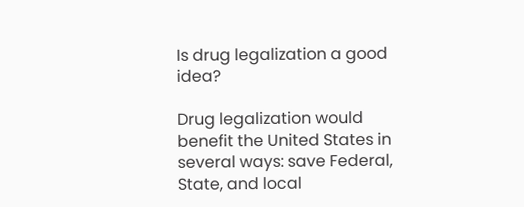Is drug legalization a good idea?

Drug legalization would benefit the United States in several ways: save Federal, State, and local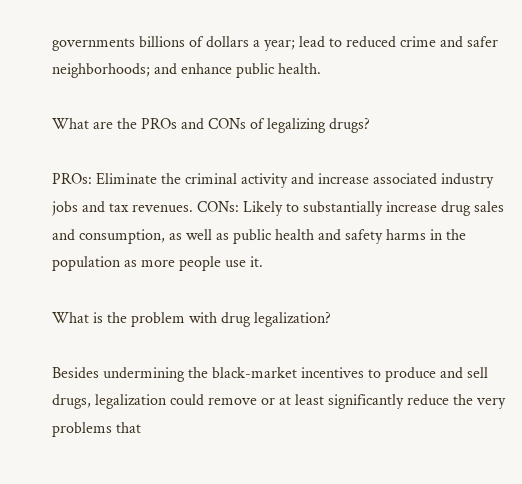governments billions of dollars a year; lead to reduced crime and safer neighborhoods; and enhance public health.

What are the PROs and CONs of legalizing drugs?

PROs: Eliminate the criminal activity and increase associated industry jobs and tax revenues. CONs: Likely to substantially increase drug sales and consumption, as well as public health and safety harms in the population as more people use it.

What is the problem with drug legalization?

Besides undermining the black-market incentives to produce and sell drugs, legalization could remove or at least significantly reduce the very problems that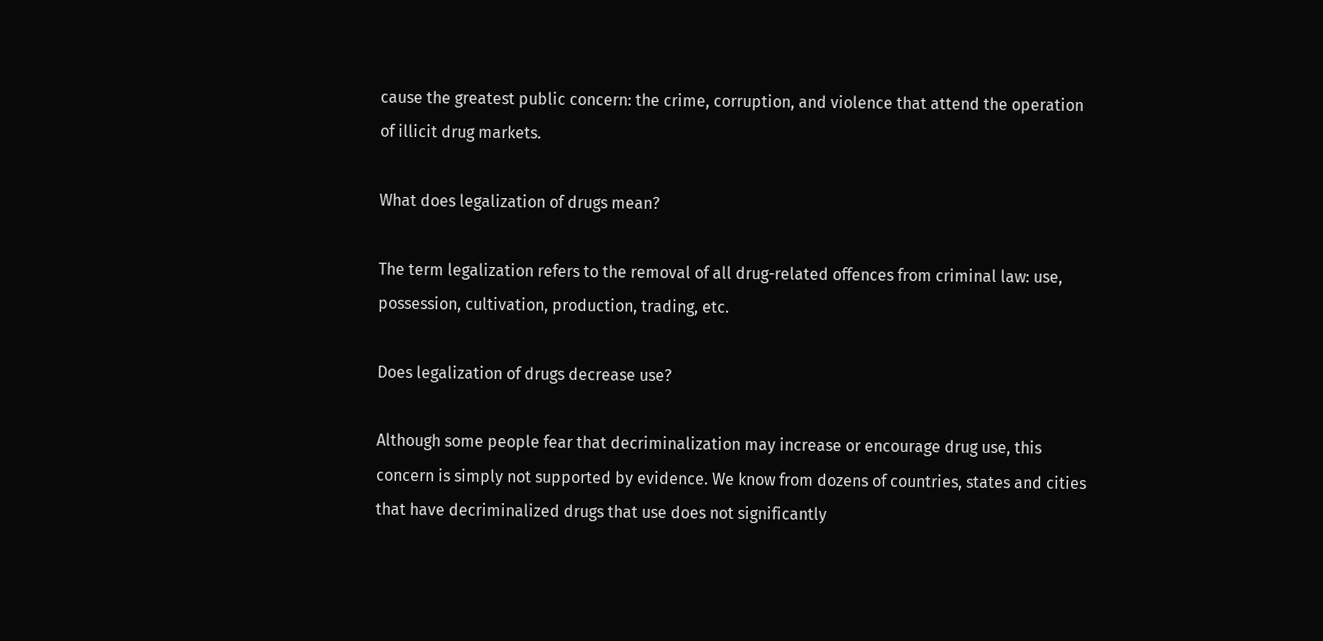cause the greatest public concern: the crime, corruption, and violence that attend the operation of illicit drug markets.

What does legalization of drugs mean?

The term legalization refers to the removal of all drug-related offences from criminal law: use, possession, cultivation, production, trading, etc.

Does legalization of drugs decrease use?

Although some people fear that decriminalization may increase or encourage drug use, this concern is simply not supported by evidence. We know from dozens of countries, states and cities that have decriminalized drugs that use does not significantly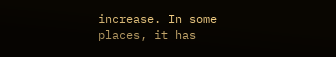increase. In some places, it has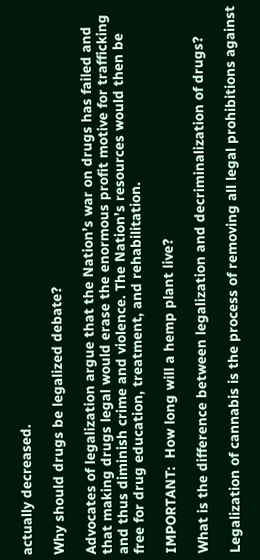actually decreased.

Why should drugs be legalized debate?

Advocates of legalization argue that the Nation’s war on drugs has failed and that making drugs legal would erase the enormous profit motive for trafficking and thus diminish crime and violence. The Nation’s resources would then be free for drug education, treatment, and rehabilitation.

IMPORTANT:  How long will a hemp plant live?

What is the difference between legalization and decriminalization of drugs?

Legalization of cannabis is the process of removing all legal prohibitions against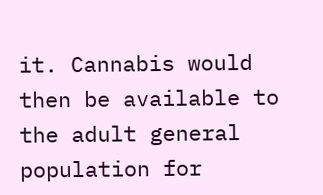it. Cannabis would then be available to the adult general population for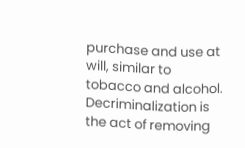purchase and use at will, similar to tobacco and alcohol. Decriminalization is the act of removing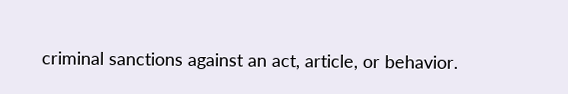criminal sanctions against an act, article, or behavior.